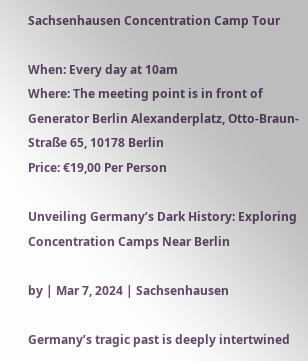Sachsenhausen Concentration Camp Tour

When: Every day at 10am
Where: The meeting point is in front of Generator Berlin Alexanderplatz, Otto-Braun-Straße 65, 10178 Berlin
Price: €19,00 Per Person

Unveiling Germany’s Dark History: Exploring Concentration Camps Near Berlin

by | Mar 7, 2024 | Sachsenhausen

Germany’s tragic past is deeply intertwined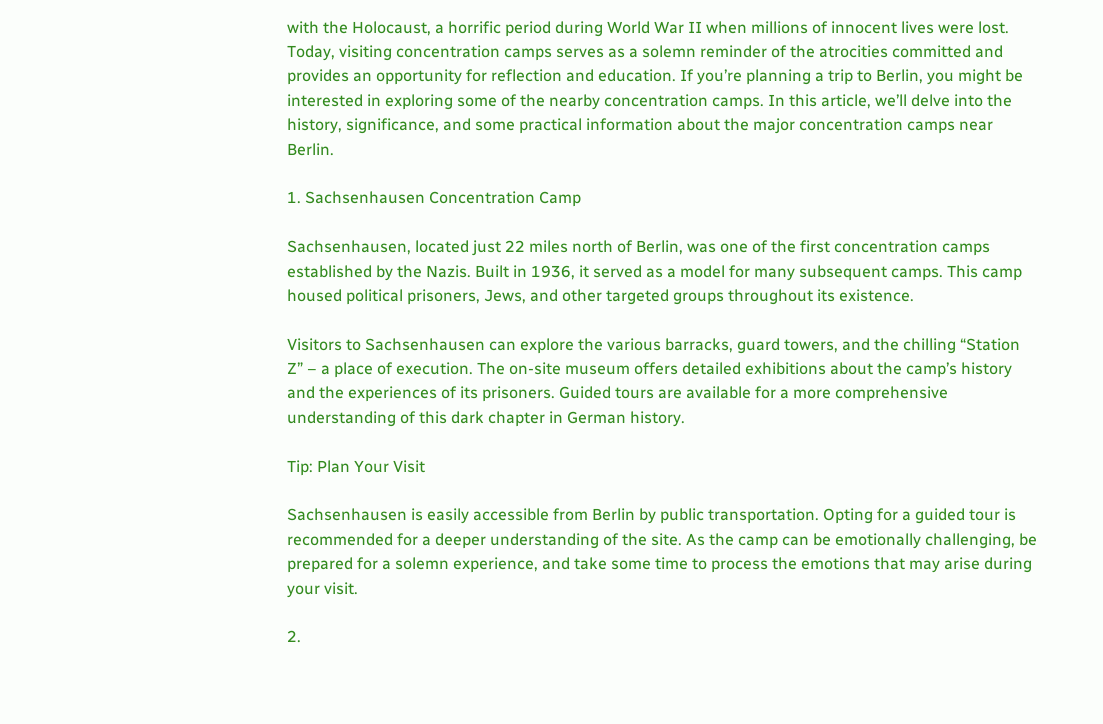with the Holocaust, a horrific period during World War II when millions of innocent lives were lost. Today, visiting concentration camps serves as a solemn reminder of the atrocities committed and provides an opportunity for reflection and education. If you’re planning a trip to Berlin, you might be interested in exploring some of the nearby concentration camps. In this article, we’ll delve into the history, significance, and some practical information about the major concentration camps near Berlin.

1. Sachsenhausen Concentration Camp

Sachsenhausen, located just 22 miles north of Berlin, was one of the first concentration camps established by the Nazis. Built in 1936, it served as a model for many subsequent camps. This camp housed political prisoners, Jews, and other targeted groups throughout its existence.

Visitors to Sachsenhausen can explore the various barracks, guard towers, and the chilling “Station Z” – a place of execution. The on-site museum offers detailed exhibitions about the camp’s history and the experiences of its prisoners. Guided tours are available for a more comprehensive understanding of this dark chapter in German history.

Tip: Plan Your Visit

Sachsenhausen is easily accessible from Berlin by public transportation. Opting for a guided tour is recommended for a deeper understanding of the site. As the camp can be emotionally challenging, be prepared for a solemn experience, and take some time to process the emotions that may arise during your visit.

2.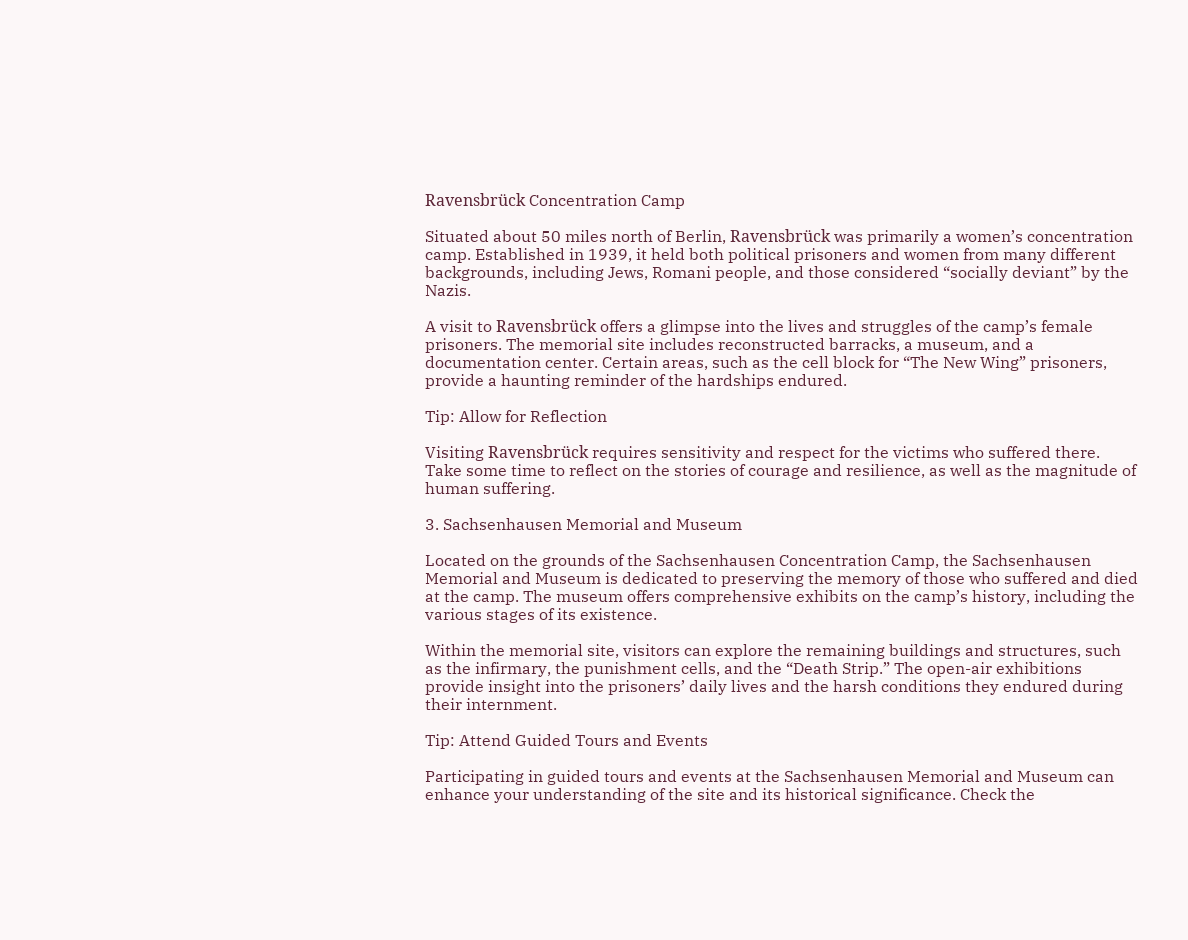Ravensbrück Concentration Camp

Situated about 50 miles north of Berlin, Ravensbrück was primarily a women’s concentration camp. Established in 1939, it held both political prisoners and women from many different backgrounds, including Jews, Romani people, and those considered “socially deviant” by the Nazis.

A visit to Ravensbrück offers a glimpse into the lives and struggles of the camp’s female prisoners. The memorial site includes reconstructed barracks, a museum, and a documentation center. Certain areas, such as the cell block for “The New Wing” prisoners, provide a haunting reminder of the hardships endured.

Tip: Allow for Reflection

Visiting Ravensbrück requires sensitivity and respect for the victims who suffered there. Take some time to reflect on the stories of courage and resilience, as well as the magnitude of human suffering.

3. Sachsenhausen Memorial and Museum

Located on the grounds of the Sachsenhausen Concentration Camp, the Sachsenhausen Memorial and Museum is dedicated to preserving the memory of those who suffered and died at the camp. The museum offers comprehensive exhibits on the camp’s history, including the various stages of its existence.

Within the memorial site, visitors can explore the remaining buildings and structures, such as the infirmary, the punishment cells, and the “Death Strip.” The open-air exhibitions provide insight into the prisoners’ daily lives and the harsh conditions they endured during their internment.

Tip: Attend Guided Tours and Events

Participating in guided tours and events at the Sachsenhausen Memorial and Museum can enhance your understanding of the site and its historical significance. Check the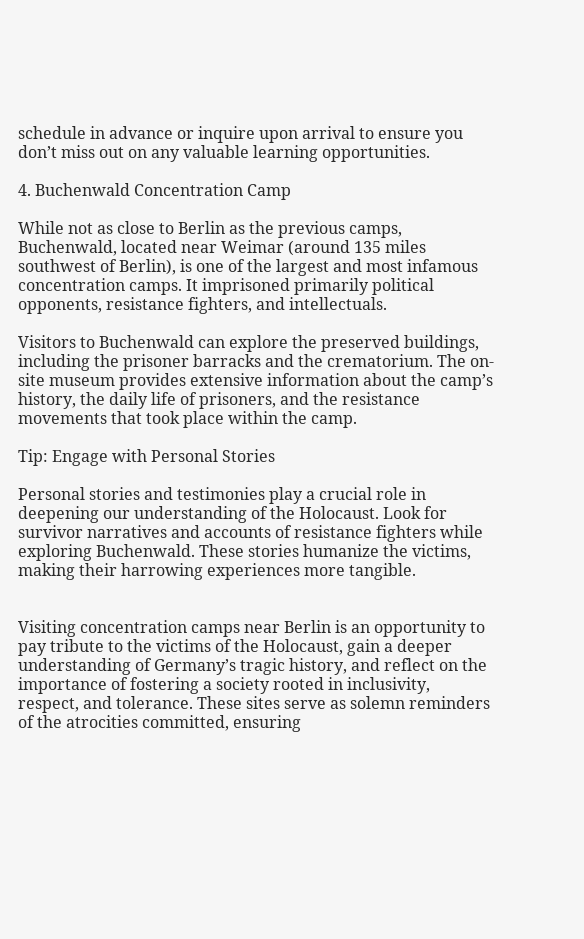schedule in advance or inquire upon arrival to ensure you don’t miss out on any valuable learning opportunities.

4. Buchenwald Concentration Camp

While not as close to Berlin as the previous camps, Buchenwald, located near Weimar (around 135 miles southwest of Berlin), is one of the largest and most infamous concentration camps. It imprisoned primarily political opponents, resistance fighters, and intellectuals.

Visitors to Buchenwald can explore the preserved buildings, including the prisoner barracks and the crematorium. The on-site museum provides extensive information about the camp’s history, the daily life of prisoners, and the resistance movements that took place within the camp.

Tip: Engage with Personal Stories

Personal stories and testimonies play a crucial role in deepening our understanding of the Holocaust. Look for survivor narratives and accounts of resistance fighters while exploring Buchenwald. These stories humanize the victims, making their harrowing experiences more tangible.


Visiting concentration camps near Berlin is an opportunity to pay tribute to the victims of the Holocaust, gain a deeper understanding of Germany’s tragic history, and reflect on the importance of fostering a society rooted in inclusivity, respect, and tolerance. These sites serve as solemn reminders of the atrocities committed, ensuring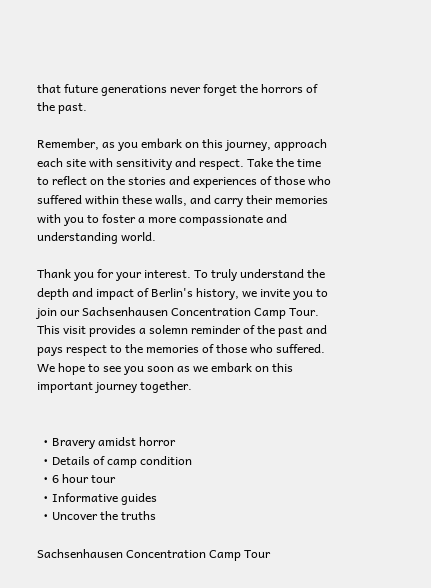that future generations never forget the horrors of the past.

Remember, as you embark on this journey, approach each site with sensitivity and respect. Take the time to reflect on the stories and experiences of those who suffered within these walls, and carry their memories with you to foster a more compassionate and understanding world.

Thank you for your interest. To truly understand the depth and impact of Berlin's history, we invite you to join our Sachsenhausen Concentration Camp Tour. This visit provides a solemn reminder of the past and pays respect to the memories of those who suffered. We hope to see you soon as we embark on this important journey together.


  • Bravery amidst horror
  • Details of camp condition
  • 6 hour tour
  • Informative guides
  • Uncover the truths

Sachsenhausen Concentration Camp Tour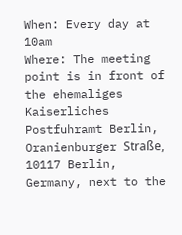When: Every day at 10am
Where: The meeting point is in front of the ehemaliges Kaiserliches Postfuhramt Berlin, Oranienburger Straße, 10117 Berlin, Germany, next to the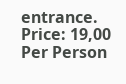entrance.
Price: 19,00 Per Person